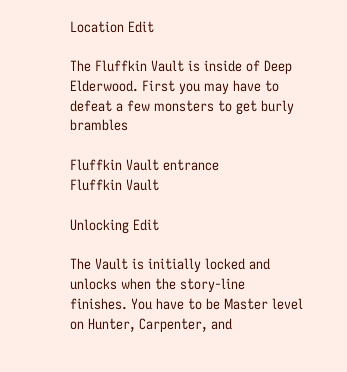Location Edit

The Fluffkin Vault is inside of Deep Elderwood. First you may have to defeat a few monsters to get burly brambles

Fluffkin Vault entrance
Fluffkin Vault

Unlocking Edit

The Vault is initially locked and unlocks when the story-line finishes. You have to be Master level on Hunter, Carpenter, and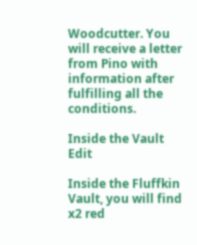Woodcutter. You will receive a letter from Pino with information after fulfilling all the conditions.

Inside the Vault Edit

Inside the Fluffkin Vault, you will find x2 red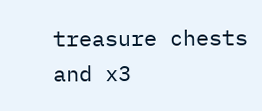treasure chests and x3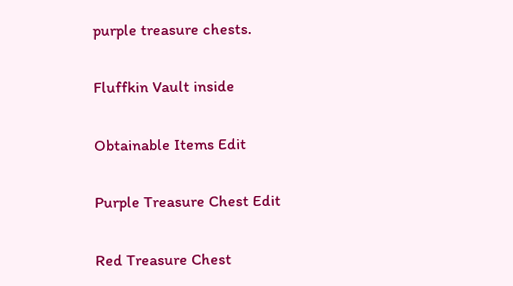purple treasure chests.

Fluffkin Vault inside

Obtainable Items Edit

Purple Treasure Chest Edit

Red Treasure Chest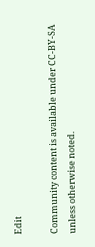Edit

Community content is available under CC-BY-SA unless otherwise noted.